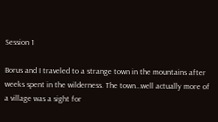Session 1

Borus and I traveled to a strange town in the mountains after weeks spent in the wilderness. The town…well actually more of a village was a sight for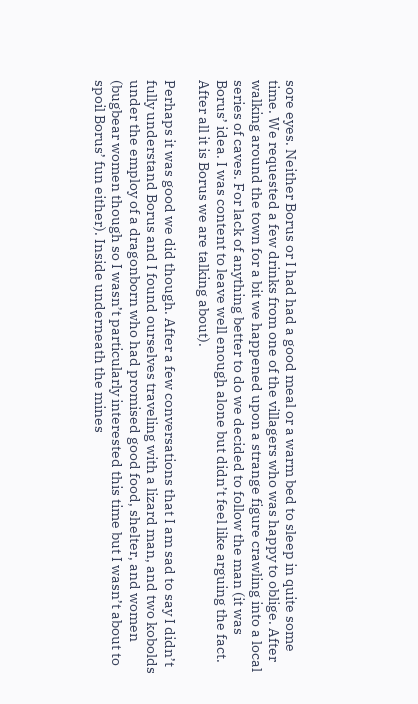sore eyes. Neither Borus or I had had a good meal or a warm bed to sleep in quite some time. We requested a few drinks from one of the villagers who was happy to oblige. After walking around the town for a bit we happened upon a strange figure crawling into a local series of caves. For lack of anything better to do we decided to follow the man (it was Borus’ idea. I was content to leave well enough alone but didn’t feel like arguing the fact. After all it is Borus we are talking about).

Perhaps it was good we did though. After a few conversations that I am sad to say I didn’t fully understand Borus and I found ourselves traveling with a lizard man, and two kobolds under the employ of a dragonborn who had promised good food, shelter, and women (bugbear women though so I wasn’t particularly interested this time but I wasn’t about to spoil Borus’ fun either). Inside underneath the mines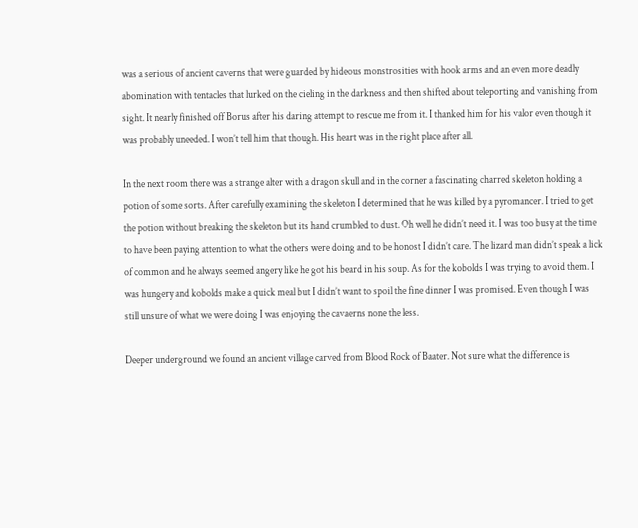was a serious of ancient caverns that were guarded by hideous monstrosities with hook arms and an even more deadly abomination with tentacles that lurked on the cieling in the darkness and then shifted about teleporting and vanishing from sight. It nearly finished off Borus after his daring attempt to rescue me from it. I thanked him for his valor even though it was probably uneeded. I won’t tell him that though. His heart was in the right place after all.

In the next room there was a strange alter with a dragon skull and in the corner a fascinating charred skeleton holding a potion of some sorts. After carefully examining the skeleton I determined that he was killed by a pyromancer. I tried to get the potion without breaking the skeleton but its hand crumbled to dust. Oh well he didn’t need it. I was too busy at the time to have been paying attention to what the others were doing and to be honost I didn’t care. The lizard man didn’t speak a lick of common and he always seemed angery like he got his beard in his soup. As for the kobolds I was trying to avoid them. I was hungery and kobolds make a quick meal but I didn’t want to spoil the fine dinner I was promised. Even though I was still unsure of what we were doing I was enjoying the cavaerns none the less.

Deeper underground we found an ancient village carved from Blood Rock of Baater. Not sure what the difference is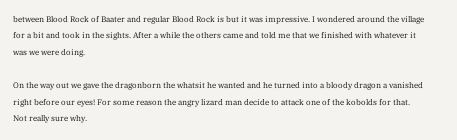between Blood Rock of Baater and regular Blood Rock is but it was impressive. I wondered around the village for a bit and took in the sights. After a while the others came and told me that we finished with whatever it was we were doing.

On the way out we gave the dragonborn the whatsit he wanted and he turned into a bloody dragon a vanished right before our eyes! For some reason the angry lizard man decide to attack one of the kobolds for that. Not really sure why.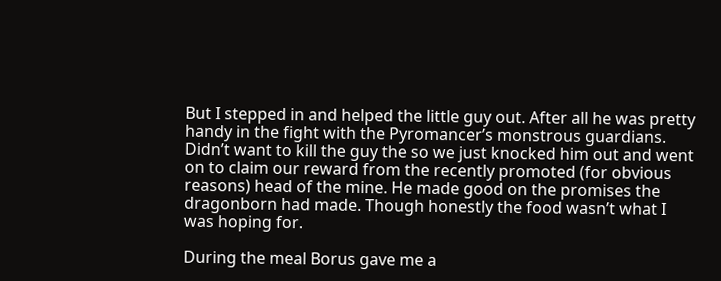But I stepped in and helped the little guy out. After all he was pretty handy in the fight with the Pyromancer’s monstrous guardians. Didn’t want to kill the guy the so we just knocked him out and went on to claim our reward from the recently promoted (for obvious reasons) head of the mine. He made good on the promises the dragonborn had made. Though honestly the food wasn’t what I was hoping for.

During the meal Borus gave me a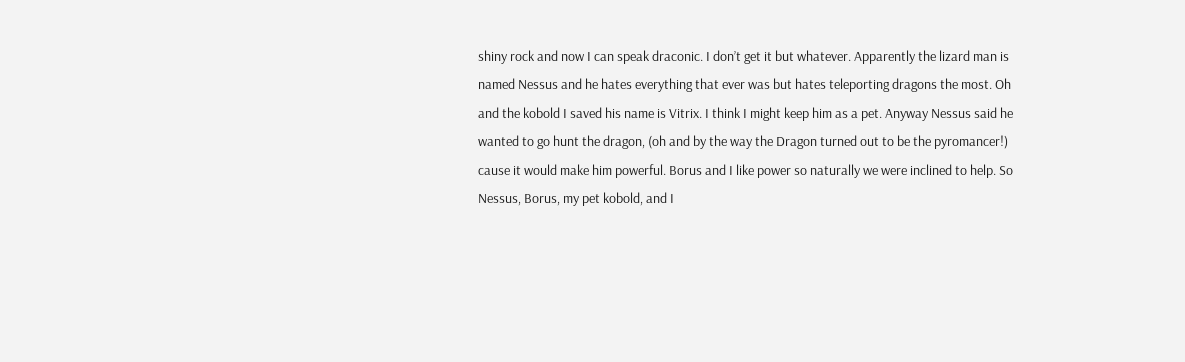shiny rock and now I can speak draconic. I don’t get it but whatever. Apparently the lizard man is named Nessus and he hates everything that ever was but hates teleporting dragons the most. Oh and the kobold I saved his name is Vitrix. I think I might keep him as a pet. Anyway Nessus said he wanted to go hunt the dragon, (oh and by the way the Dragon turned out to be the pyromancer!) cause it would make him powerful. Borus and I like power so naturally we were inclined to help. So Nessus, Borus, my pet kobold, and I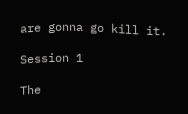are gonna go kill it.

Session 1

The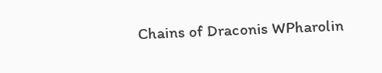Chains of Draconis WPharolin